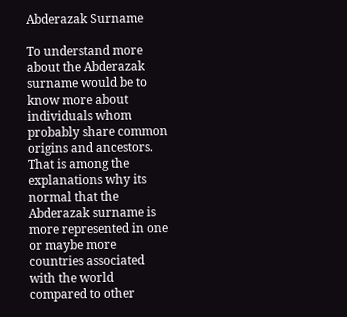Abderazak Surname

To understand more about the Abderazak surname would be to know more about individuals whom probably share common origins and ancestors. That is among the explanations why its normal that the Abderazak surname is more represented in one or maybe more countries associated with the world compared to other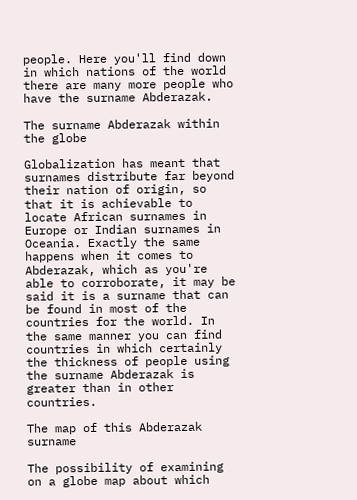people. Here you'll find down in which nations of the world there are many more people who have the surname Abderazak.

The surname Abderazak within the globe

Globalization has meant that surnames distribute far beyond their nation of origin, so that it is achievable to locate African surnames in Europe or Indian surnames in Oceania. Exactly the same happens when it comes to Abderazak, which as you're able to corroborate, it may be said it is a surname that can be found in most of the countries for the world. In the same manner you can find countries in which certainly the thickness of people using the surname Abderazak is greater than in other countries.

The map of this Abderazak surname

The possibility of examining on a globe map about which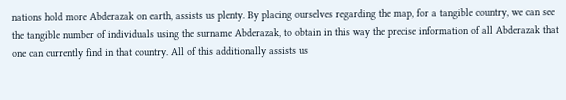nations hold more Abderazak on earth, assists us plenty. By placing ourselves regarding the map, for a tangible country, we can see the tangible number of individuals using the surname Abderazak, to obtain in this way the precise information of all Abderazak that one can currently find in that country. All of this additionally assists us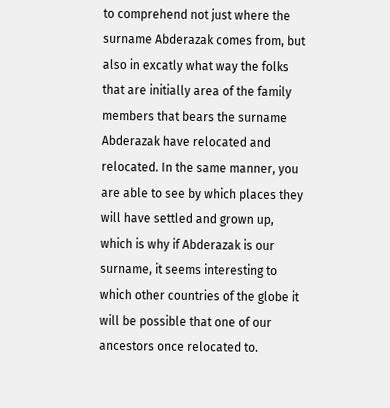to comprehend not just where the surname Abderazak comes from, but also in excatly what way the folks that are initially area of the family members that bears the surname Abderazak have relocated and relocated. In the same manner, you are able to see by which places they will have settled and grown up, which is why if Abderazak is our surname, it seems interesting to which other countries of the globe it will be possible that one of our ancestors once relocated to.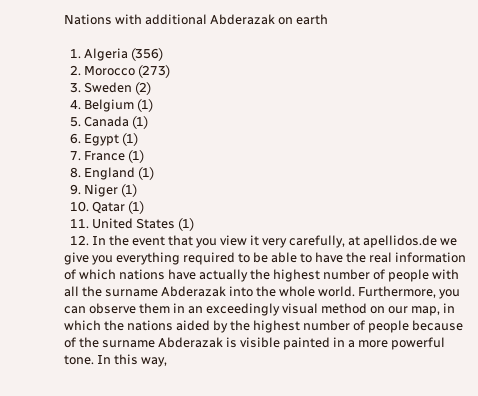Nations with additional Abderazak on earth

  1. Algeria (356)
  2. Morocco (273)
  3. Sweden (2)
  4. Belgium (1)
  5. Canada (1)
  6. Egypt (1)
  7. France (1)
  8. England (1)
  9. Niger (1)
  10. Qatar (1)
  11. United States (1)
  12. In the event that you view it very carefully, at apellidos.de we give you everything required to be able to have the real information of which nations have actually the highest number of people with all the surname Abderazak into the whole world. Furthermore, you can observe them in an exceedingly visual method on our map, in which the nations aided by the highest number of people because of the surname Abderazak is visible painted in a more powerful tone. In this way,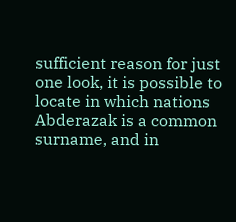sufficient reason for just one look, it is possible to locate in which nations Abderazak is a common surname, and in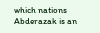which nations Abderazak is an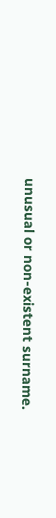unusual or non-existent surname.